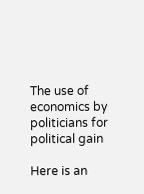The use of economics by politicians for political gain

Here is an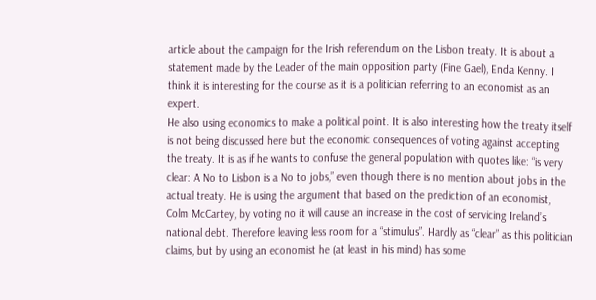article about the campaign for the Irish referendum on the Lisbon treaty. It is about a statement made by the Leader of the main opposition party (Fine Gael), Enda Kenny. I think it is interesting for the course as it is a politician referring to an economist as an expert.
He also using economics to make a political point. It is also interesting how the treaty itself is not being discussed here but the economic consequences of voting against accepting the treaty. It is as if he wants to confuse the general population with quotes like: “is very clear: A No to Lisbon is a No to jobs,” even though there is no mention about jobs in the actual treaty. He is using the argument that based on the prediction of an economist, Colm McCartey, by voting no it will cause an increase in the cost of servicing Ireland’s national debt. Therefore leaving less room for a “stimulus”. Hardly as “clear” as this politician claims, but by using an economist he (at least in his mind) has some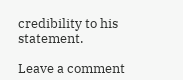credibility to his statement.

Leave a comment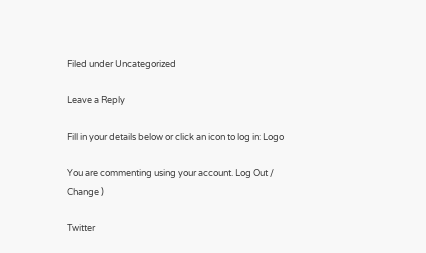Filed under Uncategorized

Leave a Reply

Fill in your details below or click an icon to log in: Logo

You are commenting using your account. Log Out /  Change )

Twitter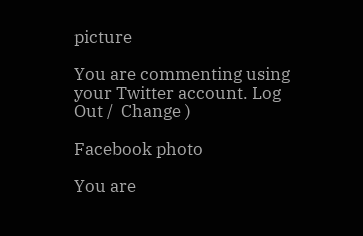picture

You are commenting using your Twitter account. Log Out /  Change )

Facebook photo

You are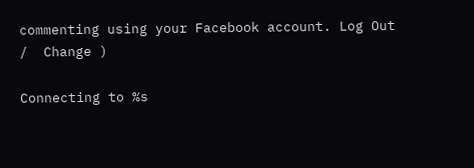commenting using your Facebook account. Log Out /  Change )

Connecting to %s